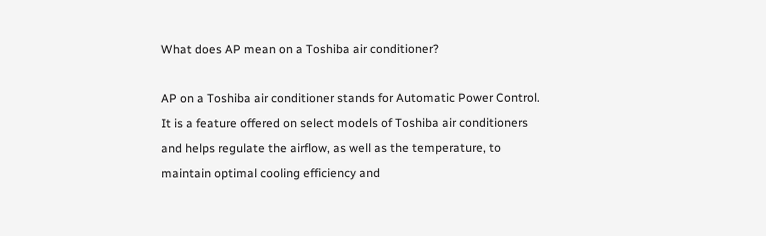What does AP mean on a Toshiba air conditioner?

AP on a Toshiba air conditioner stands for Automatic Power Control. It is a feature offered on select models of Toshiba air conditioners and helps regulate the airflow, as well as the temperature, to maintain optimal cooling efficiency and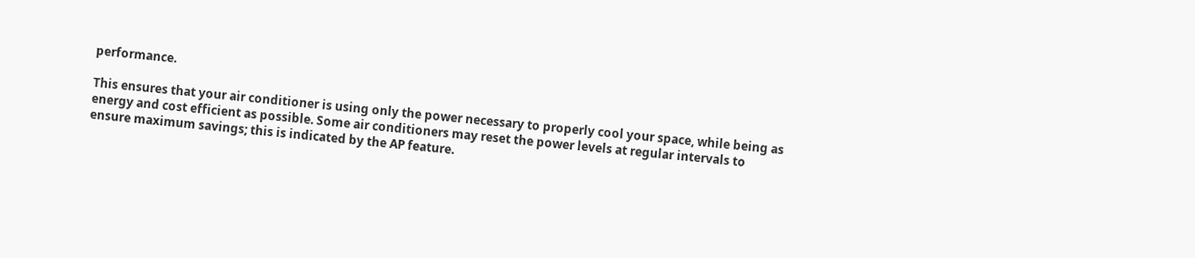performance.

This ensures that your air conditioner is using only the power necessary to properly cool your space, while being as energy and cost efficient as possible. Some air conditioners may reset the power levels at regular intervals to ensure maximum savings; this is indicated by the AP feature.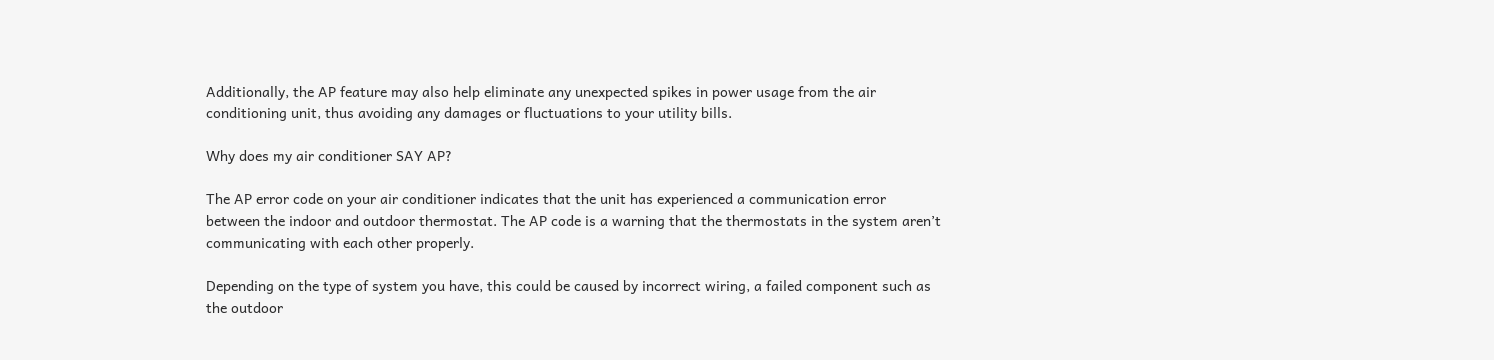Additionally, the AP feature may also help eliminate any unexpected spikes in power usage from the air conditioning unit, thus avoiding any damages or fluctuations to your utility bills.

Why does my air conditioner SAY AP?

The AP error code on your air conditioner indicates that the unit has experienced a communication error between the indoor and outdoor thermostat. The AP code is a warning that the thermostats in the system aren’t communicating with each other properly.

Depending on the type of system you have, this could be caused by incorrect wiring, a failed component such as the outdoor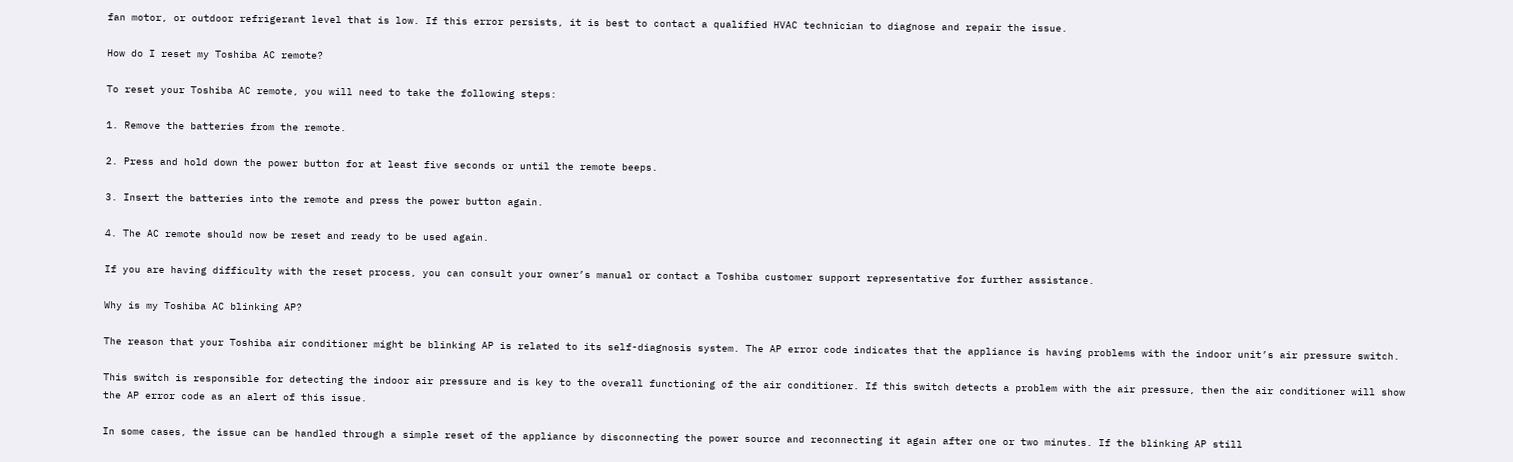fan motor, or outdoor refrigerant level that is low. If this error persists, it is best to contact a qualified HVAC technician to diagnose and repair the issue.

How do I reset my Toshiba AC remote?

To reset your Toshiba AC remote, you will need to take the following steps:

1. Remove the batteries from the remote.

2. Press and hold down the power button for at least five seconds or until the remote beeps.

3. Insert the batteries into the remote and press the power button again.

4. The AC remote should now be reset and ready to be used again.

If you are having difficulty with the reset process, you can consult your owner’s manual or contact a Toshiba customer support representative for further assistance.

Why is my Toshiba AC blinking AP?

The reason that your Toshiba air conditioner might be blinking AP is related to its self-diagnosis system. The AP error code indicates that the appliance is having problems with the indoor unit’s air pressure switch.

This switch is responsible for detecting the indoor air pressure and is key to the overall functioning of the air conditioner. If this switch detects a problem with the air pressure, then the air conditioner will show the AP error code as an alert of this issue.

In some cases, the issue can be handled through a simple reset of the appliance by disconnecting the power source and reconnecting it again after one or two minutes. If the blinking AP still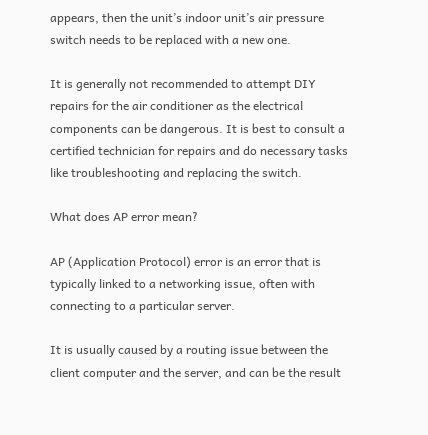appears, then the unit’s indoor unit’s air pressure switch needs to be replaced with a new one.

It is generally not recommended to attempt DIY repairs for the air conditioner as the electrical components can be dangerous. It is best to consult a certified technician for repairs and do necessary tasks like troubleshooting and replacing the switch.

What does AP error mean?

AP (Application Protocol) error is an error that is typically linked to a networking issue, often with connecting to a particular server.

It is usually caused by a routing issue between the client computer and the server, and can be the result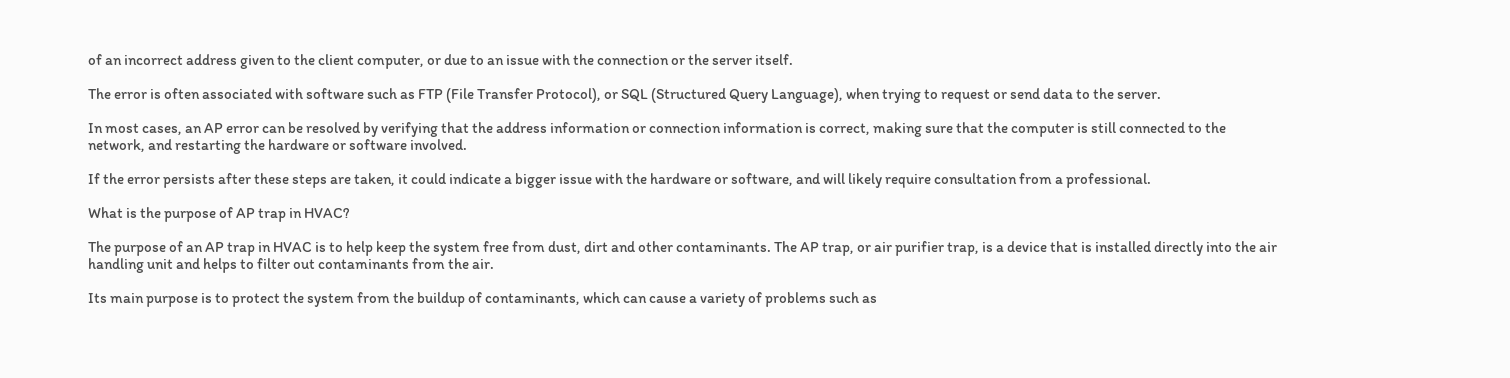of an incorrect address given to the client computer, or due to an issue with the connection or the server itself.

The error is often associated with software such as FTP (File Transfer Protocol), or SQL (Structured Query Language), when trying to request or send data to the server.

In most cases, an AP error can be resolved by verifying that the address information or connection information is correct, making sure that the computer is still connected to the network, and restarting the hardware or software involved.

If the error persists after these steps are taken, it could indicate a bigger issue with the hardware or software, and will likely require consultation from a professional.

What is the purpose of AP trap in HVAC?

The purpose of an AP trap in HVAC is to help keep the system free from dust, dirt and other contaminants. The AP trap, or air purifier trap, is a device that is installed directly into the air handling unit and helps to filter out contaminants from the air.

Its main purpose is to protect the system from the buildup of contaminants, which can cause a variety of problems such as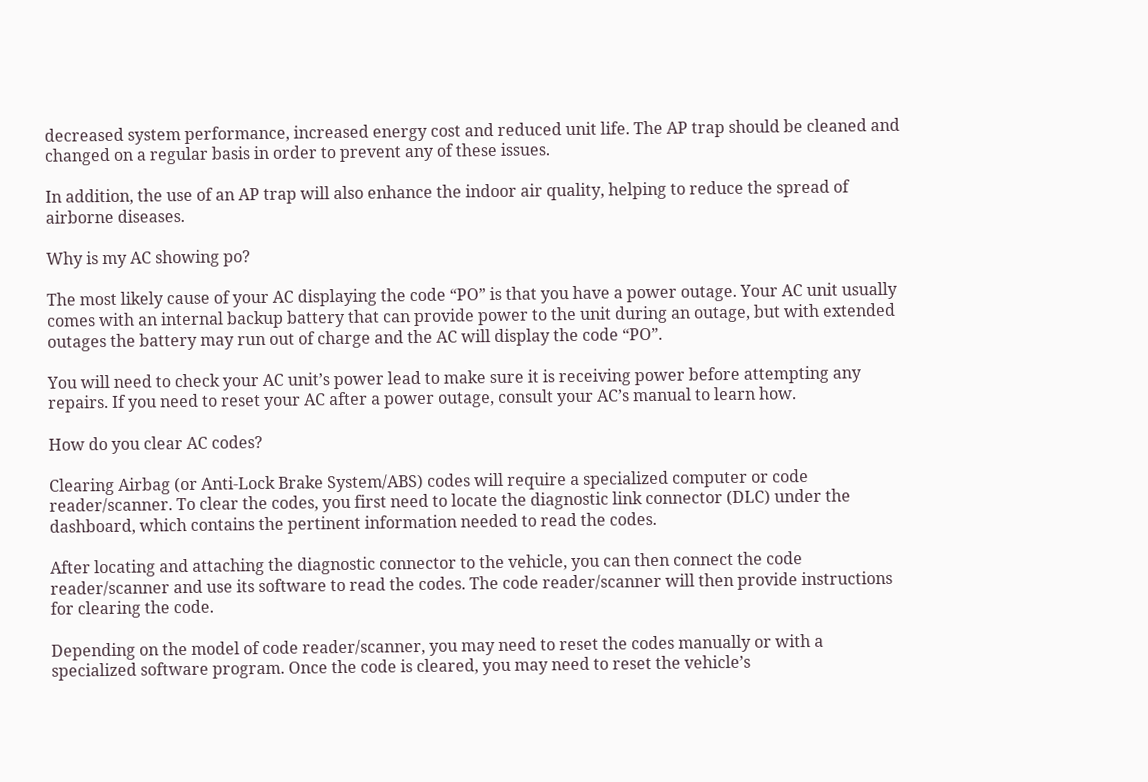decreased system performance, increased energy cost and reduced unit life. The AP trap should be cleaned and changed on a regular basis in order to prevent any of these issues.

In addition, the use of an AP trap will also enhance the indoor air quality, helping to reduce the spread of airborne diseases.

Why is my AC showing po?

The most likely cause of your AC displaying the code “PO” is that you have a power outage. Your AC unit usually comes with an internal backup battery that can provide power to the unit during an outage, but with extended outages the battery may run out of charge and the AC will display the code “PO”.

You will need to check your AC unit’s power lead to make sure it is receiving power before attempting any repairs. If you need to reset your AC after a power outage, consult your AC’s manual to learn how.

How do you clear AC codes?

Clearing Airbag (or Anti-Lock Brake System/ABS) codes will require a specialized computer or code reader/scanner. To clear the codes, you first need to locate the diagnostic link connector (DLC) under the dashboard, which contains the pertinent information needed to read the codes.

After locating and attaching the diagnostic connector to the vehicle, you can then connect the code reader/scanner and use its software to read the codes. The code reader/scanner will then provide instructions for clearing the code.

Depending on the model of code reader/scanner, you may need to reset the codes manually or with a specialized software program. Once the code is cleared, you may need to reset the vehicle’s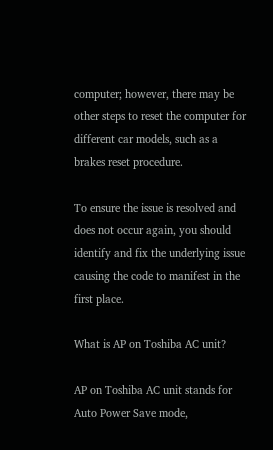computer; however, there may be other steps to reset the computer for different car models, such as a brakes reset procedure.

To ensure the issue is resolved and does not occur again, you should identify and fix the underlying issue causing the code to manifest in the first place.

What is AP on Toshiba AC unit?

AP on Toshiba AC unit stands for Auto Power Save mode,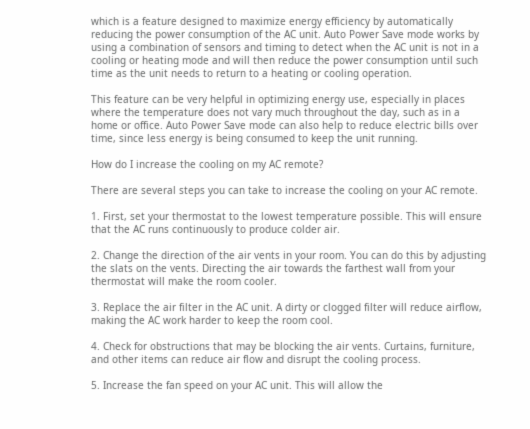which is a feature designed to maximize energy efficiency by automatically reducing the power consumption of the AC unit. Auto Power Save mode works by using a combination of sensors and timing to detect when the AC unit is not in a cooling or heating mode and will then reduce the power consumption until such time as the unit needs to return to a heating or cooling operation.

This feature can be very helpful in optimizing energy use, especially in places where the temperature does not vary much throughout the day, such as in a home or office. Auto Power Save mode can also help to reduce electric bills over time, since less energy is being consumed to keep the unit running.

How do I increase the cooling on my AC remote?

There are several steps you can take to increase the cooling on your AC remote.

1. First, set your thermostat to the lowest temperature possible. This will ensure that the AC runs continuously to produce colder air.

2. Change the direction of the air vents in your room. You can do this by adjusting the slats on the vents. Directing the air towards the farthest wall from your thermostat will make the room cooler.

3. Replace the air filter in the AC unit. A dirty or clogged filter will reduce airflow, making the AC work harder to keep the room cool.

4. Check for obstructions that may be blocking the air vents. Curtains, furniture, and other items can reduce air flow and disrupt the cooling process.

5. Increase the fan speed on your AC unit. This will allow the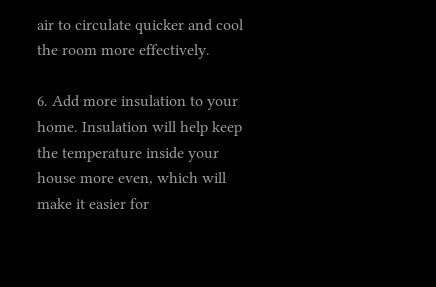air to circulate quicker and cool the room more effectively.

6. Add more insulation to your home. Insulation will help keep the temperature inside your house more even, which will make it easier for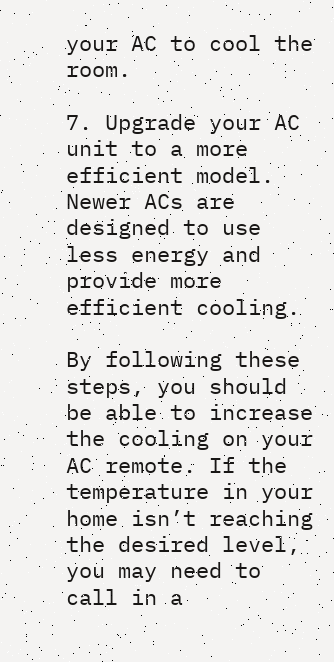your AC to cool the room.

7. Upgrade your AC unit to a more efficient model. Newer ACs are designed to use less energy and provide more efficient cooling.

By following these steps, you should be able to increase the cooling on your AC remote. If the temperature in your home isn’t reaching the desired level, you may need to call in a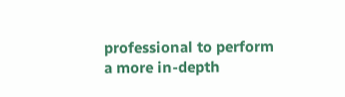professional to perform a more in-depth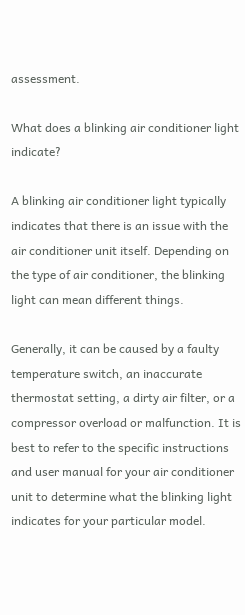assessment.

What does a blinking air conditioner light indicate?

A blinking air conditioner light typically indicates that there is an issue with the air conditioner unit itself. Depending on the type of air conditioner, the blinking light can mean different things.

Generally, it can be caused by a faulty temperature switch, an inaccurate thermostat setting, a dirty air filter, or a compressor overload or malfunction. It is best to refer to the specific instructions and user manual for your air conditioner unit to determine what the blinking light indicates for your particular model.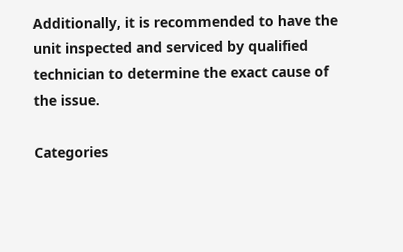Additionally, it is recommended to have the unit inspected and serviced by qualified technician to determine the exact cause of the issue.

Categories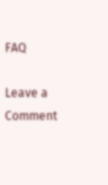FAQ

Leave a Comment